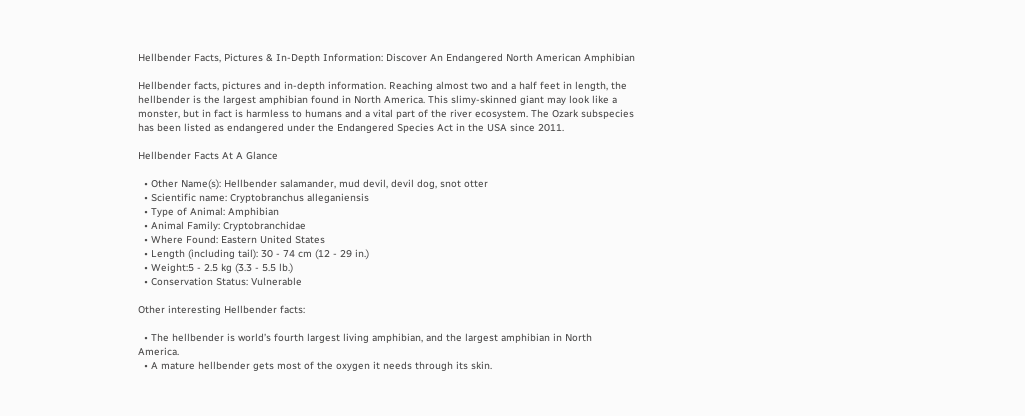Hellbender Facts, Pictures & In-Depth Information: Discover An Endangered North American Amphibian

Hellbender facts, pictures and in-depth information. Reaching almost two and a half feet in length, the hellbender is the largest amphibian found in North America. This slimy-skinned giant may look like a monster, but in fact is harmless to humans and a vital part of the river ecosystem. The Ozark subspecies has been listed as endangered under the Endangered Species Act in the USA since 2011.

Hellbender Facts At A Glance

  • Other Name(s): Hellbender salamander, mud devil, devil dog, snot otter
  • Scientific name: Cryptobranchus alleganiensis
  • Type of Animal: Amphibian
  • Animal Family: Cryptobranchidae
  • Where Found: Eastern United States
  • Length (including tail): 30 - 74 cm (12 - 29 in.)
  • Weight:5 - 2.5 kg (3.3 - 5.5 lb.)
  • Conservation Status: Vulnerable

Other interesting Hellbender facts:

  • The hellbender is world’s fourth largest living amphibian, and the largest amphibian in North America.
  • A mature hellbender gets most of the oxygen it needs through its skin.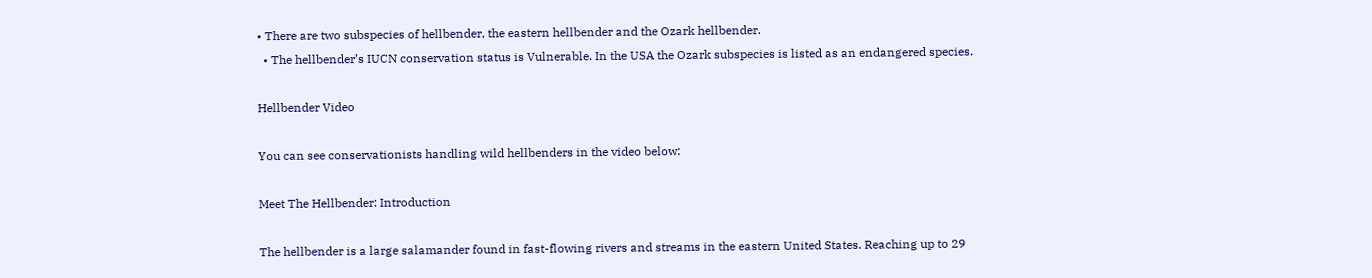• There are two subspecies of hellbender, the eastern hellbender and the Ozark hellbender.
  • The hellbender’s IUCN conservation status is Vulnerable. In the USA the Ozark subspecies is listed as an endangered species.

Hellbender Video

You can see conservationists handling wild hellbenders in the video below:

Meet The Hellbender: Introduction

The hellbender is a large salamander found in fast-flowing rivers and streams in the eastern United States. Reaching up to 29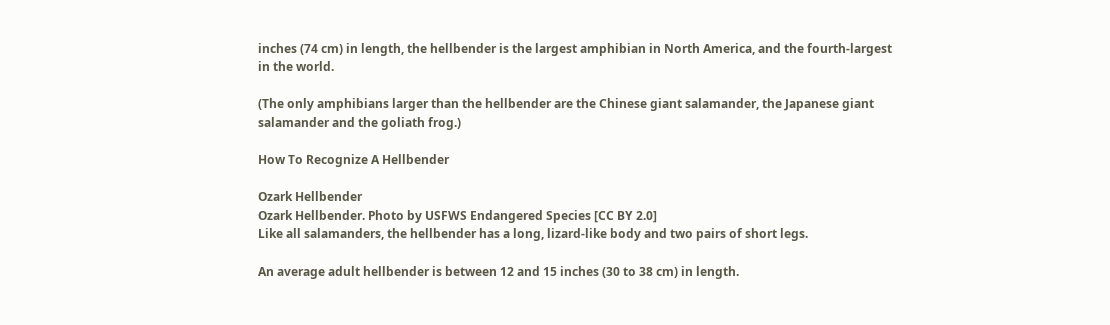inches (74 cm) in length, the hellbender is the largest amphibian in North America, and the fourth-largest in the world.

(The only amphibians larger than the hellbender are the Chinese giant salamander, the Japanese giant salamander and the goliath frog.)

How To Recognize A Hellbender

Ozark Hellbender
Ozark Hellbender. Photo by USFWS Endangered Species [CC BY 2.0]
Like all salamanders, the hellbender has a long, lizard-like body and two pairs of short legs.

An average adult hellbender is between 12 and 15 inches (30 to 38 cm) in length.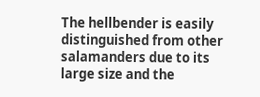The hellbender is easily distinguished from other salamanders due to its large size and the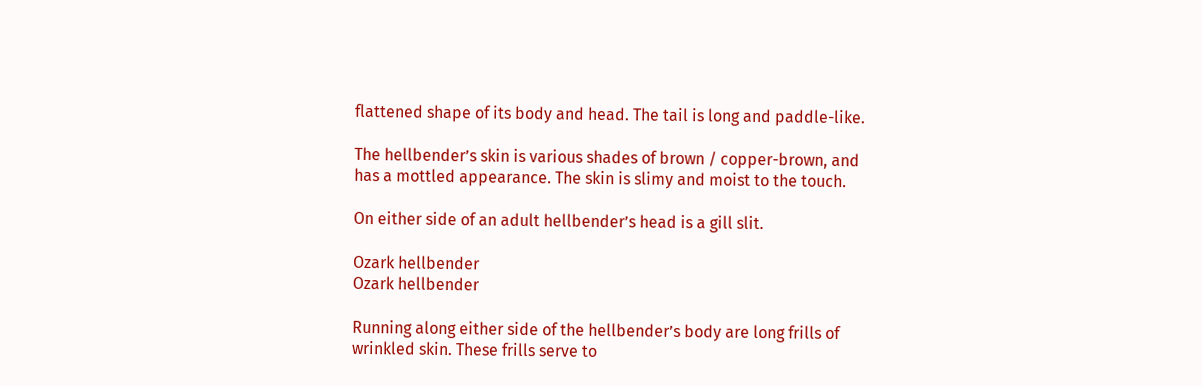flattened shape of its body and head. The tail is long and paddle-like.

The hellbender’s skin is various shades of brown / copper-brown, and has a mottled appearance. The skin is slimy and moist to the touch.

On either side of an adult hellbender’s head is a gill slit.

Ozark hellbender
Ozark hellbender

Running along either side of the hellbender’s body are long frills of wrinkled skin. These frills serve to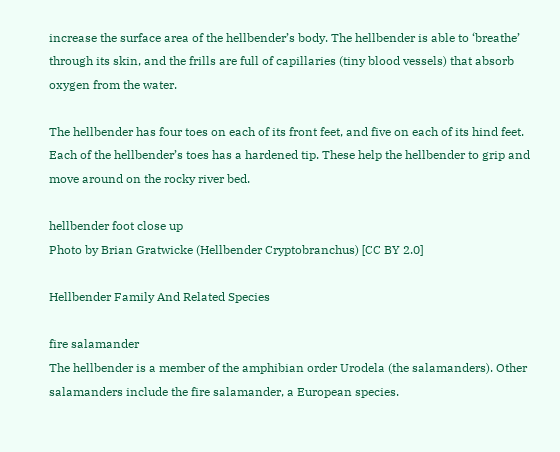increase the surface area of the hellbender’s body. The hellbender is able to ‘breathe’ through its skin, and the frills are full of capillaries (tiny blood vessels) that absorb oxygen from the water.

The hellbender has four toes on each of its front feet, and five on each of its hind feet. Each of the hellbender’s toes has a hardened tip. These help the hellbender to grip and move around on the rocky river bed.

hellbender foot close up
Photo by Brian Gratwicke (Hellbender Cryptobranchus) [CC BY 2.0]

Hellbender Family And Related Species

fire salamander
The hellbender is a member of the amphibian order Urodela (the salamanders). Other salamanders include the fire salamander, a European species.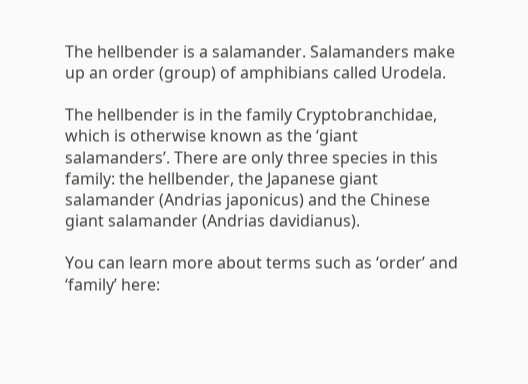The hellbender is a salamander. Salamanders make up an order (group) of amphibians called Urodela.

The hellbender is in the family Cryptobranchidae, which is otherwise known as the ‘giant salamanders’. There are only three species in this family: the hellbender, the Japanese giant salamander (Andrias japonicus) and the Chinese giant salamander (Andrias davidianus).

You can learn more about terms such as ‘order’ and ‘family’ here: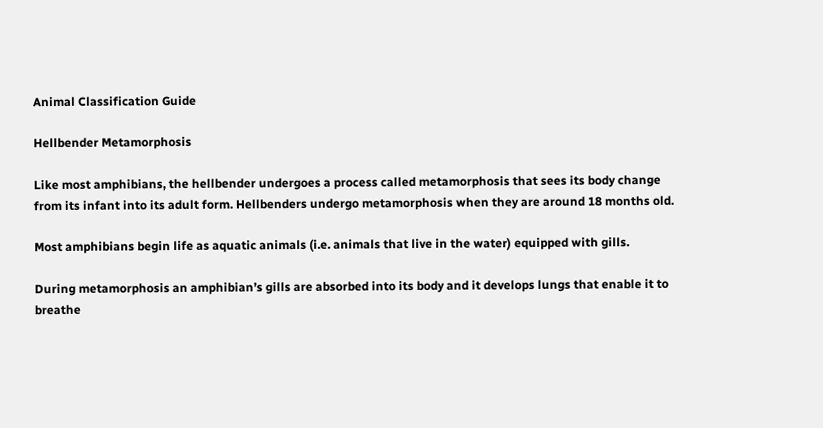Animal Classification Guide

Hellbender Metamorphosis

Like most amphibians, the hellbender undergoes a process called metamorphosis that sees its body change from its infant into its adult form. Hellbenders undergo metamorphosis when they are around 18 months old.

Most amphibians begin life as aquatic animals (i.e. animals that live in the water) equipped with gills.

During metamorphosis an amphibian’s gills are absorbed into its body and it develops lungs that enable it to breathe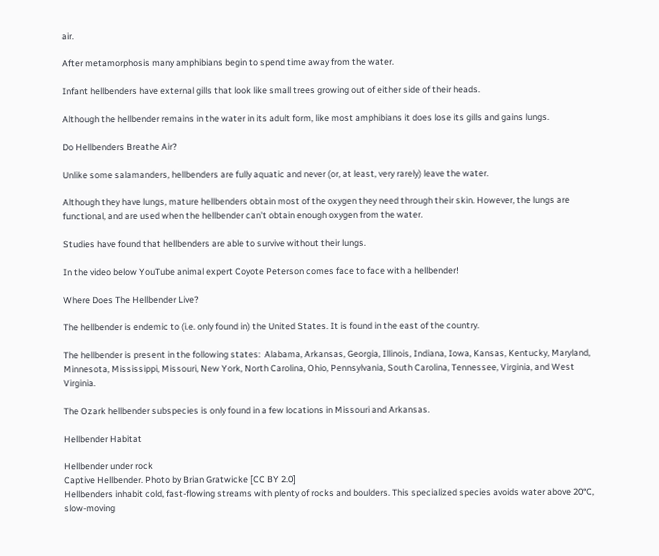air.

After metamorphosis many amphibians begin to spend time away from the water.

Infant hellbenders have external gills that look like small trees growing out of either side of their heads.

Although the hellbender remains in the water in its adult form, like most amphibians it does lose its gills and gains lungs.

Do Hellbenders Breathe Air?

Unlike some salamanders, hellbenders are fully aquatic and never (or, at least, very rarely) leave the water.

Although they have lungs, mature hellbenders obtain most of the oxygen they need through their skin. However, the lungs are functional, and are used when the hellbender can’t obtain enough oxygen from the water.

Studies have found that hellbenders are able to survive without their lungs.

In the video below YouTube animal expert Coyote Peterson comes face to face with a hellbender!

Where Does The Hellbender Live?

The hellbender is endemic to (i.e. only found in) the United States. It is found in the east of the country.

The hellbender is present in the following states:  Alabama, Arkansas, Georgia, Illinois, Indiana, Iowa, Kansas, Kentucky, Maryland, Minnesota, Mississippi, Missouri, New York, North Carolina, Ohio, Pennsylvania, South Carolina, Tennessee, Virginia, and West Virginia.

The Ozark hellbender subspecies is only found in a few locations in Missouri and Arkansas.

Hellbender Habitat

Hellbender under rock
Captive Hellbender. Photo by Brian Gratwicke [CC BY 2.0]
Hellbenders inhabit cold, fast-flowing streams with plenty of rocks and boulders. This specialized species avoids water above 20°C, slow-moving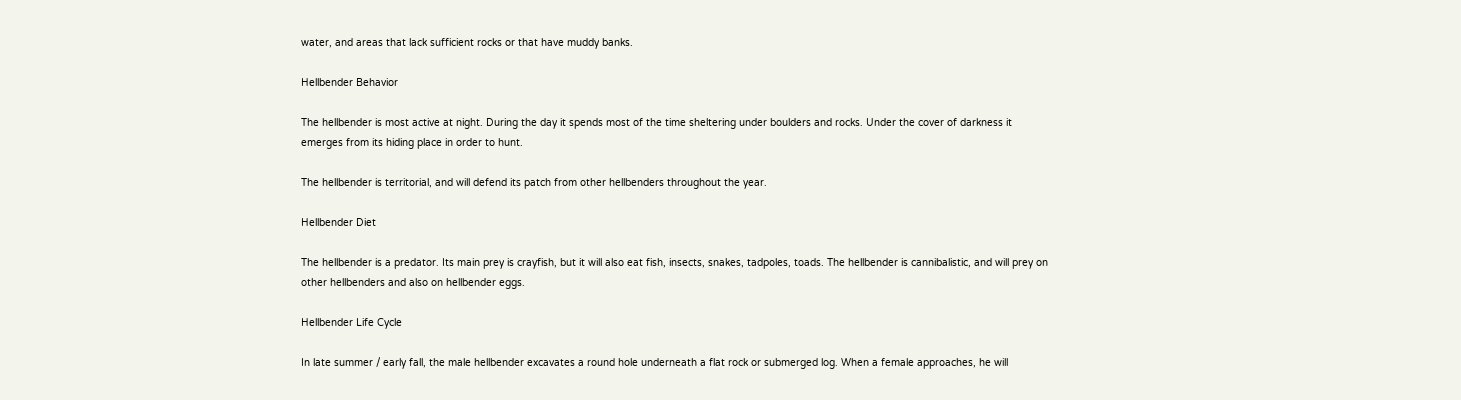water, and areas that lack sufficient rocks or that have muddy banks.

Hellbender Behavior

The hellbender is most active at night. During the day it spends most of the time sheltering under boulders and rocks. Under the cover of darkness it emerges from its hiding place in order to hunt.

The hellbender is territorial, and will defend its patch from other hellbenders throughout the year.

Hellbender Diet

The hellbender is a predator. Its main prey is crayfish, but it will also eat fish, insects, snakes, tadpoles, toads. The hellbender is cannibalistic, and will prey on other hellbenders and also on hellbender eggs.

Hellbender Life Cycle

In late summer / early fall, the male hellbender excavates a round hole underneath a flat rock or submerged log. When a female approaches, he will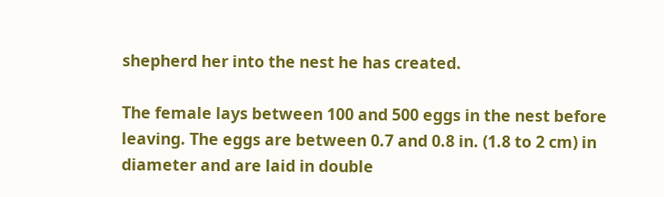shepherd her into the nest he has created.

The female lays between 100 and 500 eggs in the nest before leaving. The eggs are between 0.7 and 0.8 in. (1.8 to 2 cm) in diameter and are laid in double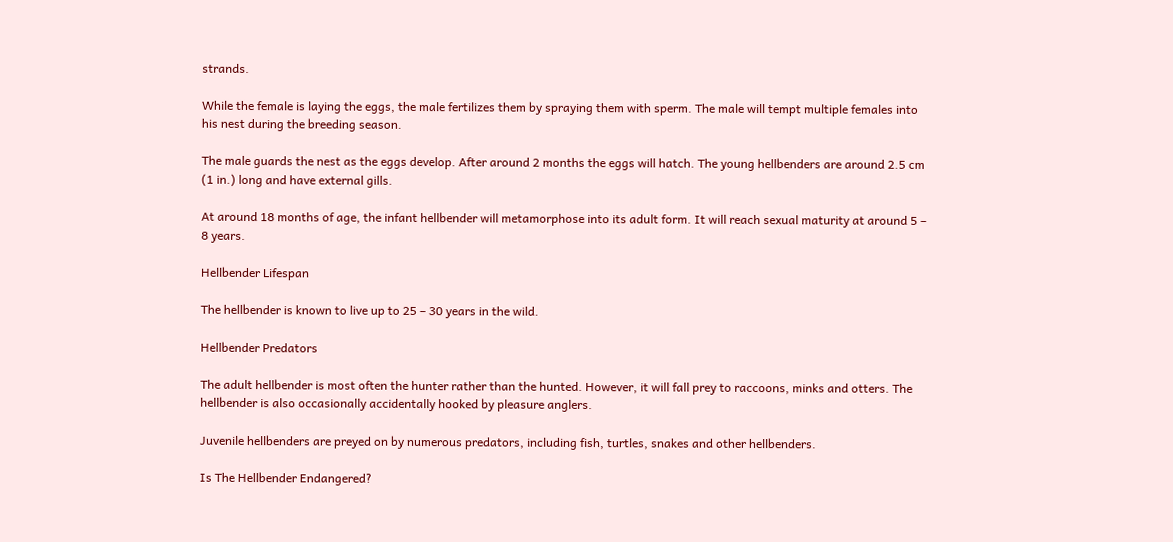strands.

While the female is laying the eggs, the male fertilizes them by spraying them with sperm. The male will tempt multiple females into his nest during the breeding season.

The male guards the nest as the eggs develop. After around 2 months the eggs will hatch. The young hellbenders are around 2.5 cm (1 in.) long and have external gills.

At around 18 months of age, the infant hellbender will metamorphose into its adult form. It will reach sexual maturity at around 5 – 8 years.

Hellbender Lifespan

The hellbender is known to live up to 25 – 30 years in the wild.

Hellbender Predators

The adult hellbender is most often the hunter rather than the hunted. However, it will fall prey to raccoons, minks and otters. The hellbender is also occasionally accidentally hooked by pleasure anglers.

Juvenile hellbenders are preyed on by numerous predators, including fish, turtles, snakes and other hellbenders.

Is The Hellbender Endangered?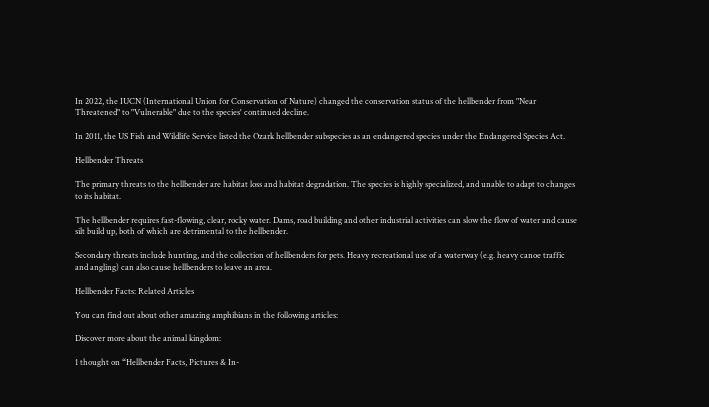In 2022, the IUCN (International Union for Conservation of Nature) changed the conservation status of the hellbender from "Near Threatened" to "Vulnerable" due to the species' continued decline.

In 2011, the US Fish and Wildlife Service listed the Ozark hellbender subspecies as an endangered species under the Endangered Species Act.

Hellbender Threats

The primary threats to the hellbender are habitat loss and habitat degradation. The species is highly specialized, and unable to adapt to changes to its habitat.

The hellbender requires fast-flowing, clear, rocky water. Dams, road building and other industrial activities can slow the flow of water and cause silt build up, both of which are detrimental to the hellbender.

Secondary threats include hunting, and the collection of hellbenders for pets. Heavy recreational use of a waterway (e.g. heavy canoe traffic and angling) can also cause hellbenders to leave an area.

Hellbender Facts: Related Articles

You can find out about other amazing amphibians in the following articles:

Discover more about the animal kingdom:

1 thought on “Hellbender Facts, Pictures & In-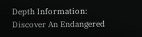Depth Information: Discover An Endangered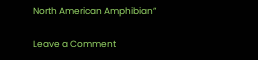North American Amphibian”

Leave a Comment